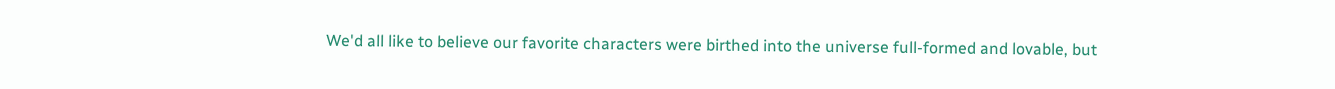We'd all like to believe our favorite characters were birthed into the universe full-formed and lovable, but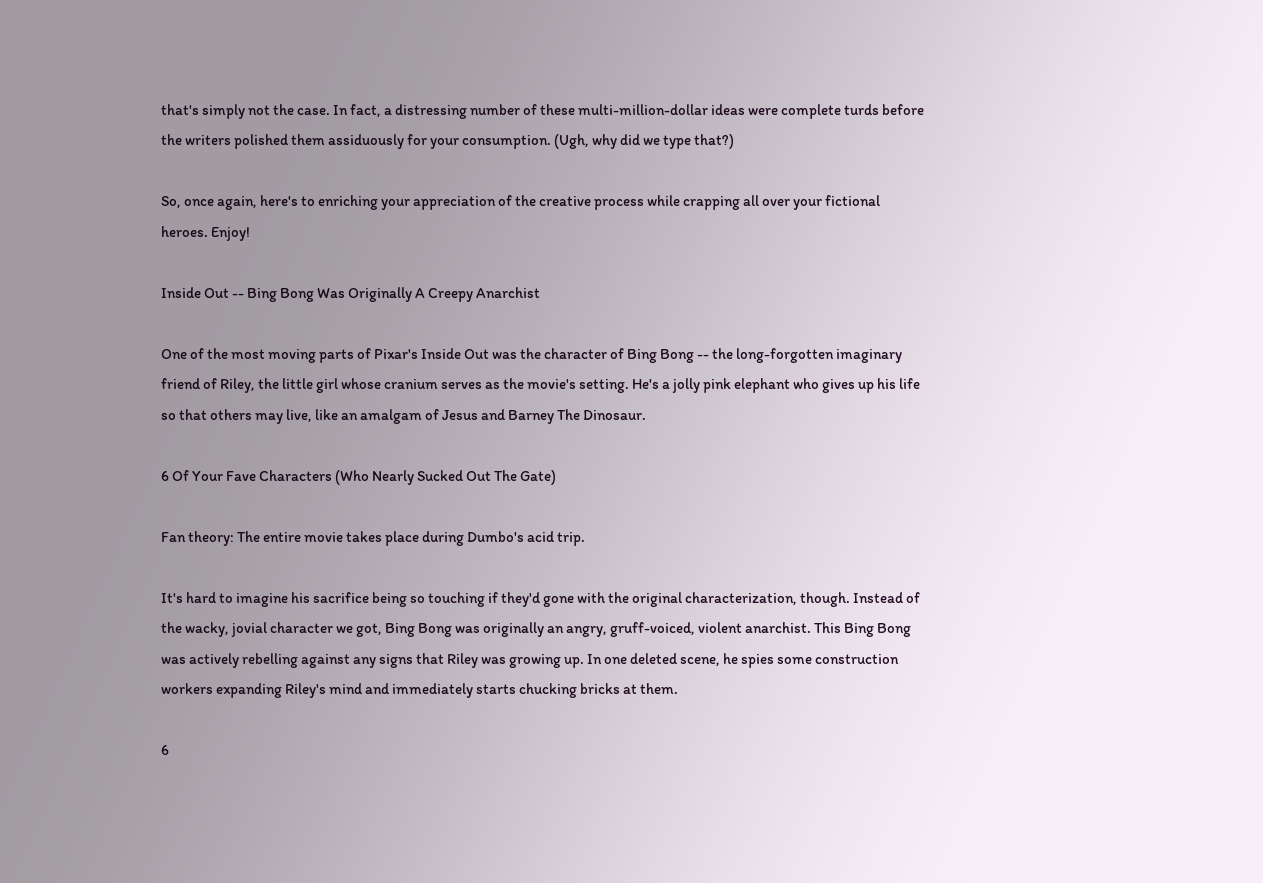that's simply not the case. In fact, a distressing number of these multi-million-dollar ideas were complete turds before the writers polished them assiduously for your consumption. (Ugh, why did we type that?)

So, once again, here's to enriching your appreciation of the creative process while crapping all over your fictional heroes. Enjoy!

Inside Out -- Bing Bong Was Originally A Creepy Anarchist

One of the most moving parts of Pixar's Inside Out was the character of Bing Bong -- the long-forgotten imaginary friend of Riley, the little girl whose cranium serves as the movie's setting. He's a jolly pink elephant who gives up his life so that others may live, like an amalgam of Jesus and Barney The Dinosaur.

6 Of Your Fave Characters (Who Nearly Sucked Out The Gate)

Fan theory: The entire movie takes place during Dumbo's acid trip.

It's hard to imagine his sacrifice being so touching if they'd gone with the original characterization, though. Instead of the wacky, jovial character we got, Bing Bong was originally an angry, gruff-voiced, violent anarchist. This Bing Bong was actively rebelling against any signs that Riley was growing up. In one deleted scene, he spies some construction workers expanding Riley's mind and immediately starts chucking bricks at them.

6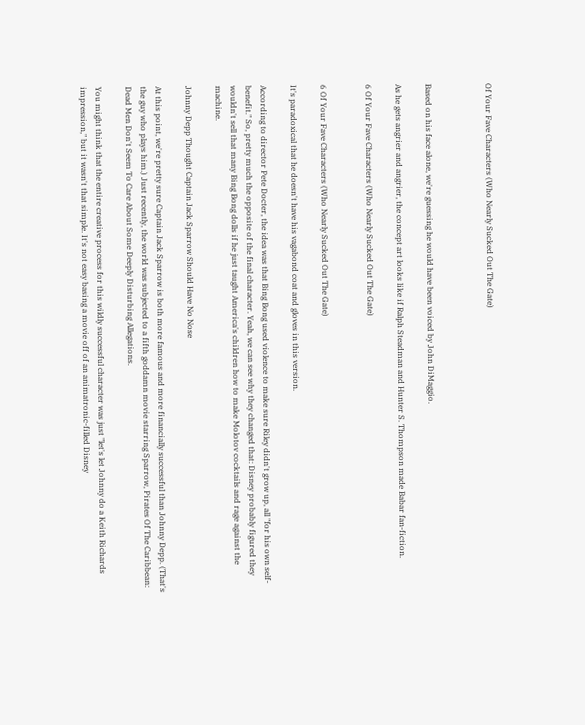Of Your Fave Characters (Who Nearly Sucked Out The Gate)



Based on his face alone, we're guessing he would have been voiced by John DiMaggio.

As he gets angrier and angrier, the concept art looks like if Ralph Steadman and Hunter S. Thompson made Babar fan-fiction.

6 Of Your Fave Characters (Who Nearly Sucked Out The Gate)


6 Of Your Fave Characters (Who Nearly Sucked Out The Gate)

It's paradoxical that he doesn't have his vagabond coat and gloves in this version.

According to director Pete Docter, the idea was that Bing Bong used violence to make sure Riley didn't grow up, all "for his own self-benefit." So, pretty much the opposite of the final character. Yeah, we can see why they changed that: Disney probably figured they wouldn't sell that many Bing Bong dolls if he just taught America's children how to make Molotov cocktails and rage against the machine.

Johnny Depp Thought Captain Jack Sparrow Should Have No Nose

At this point, we're pretty sure Captain Jack Sparrow is both more famous and more financially successful than Johnny Depp. (That's the guy who plays him.) Just recently, the world was subjected to a fifth goddamn movie starring Sparrow, Pirates Of The Caribbean: Dead Men Don't Seem To Care About Some Deeply Disturbing Allegations.

You might think that the entire creative process for this wildly successful character was just "let's let Johnny do a Keith Richards impression," but it wasn't that simple. It's not easy basing a movie off of an animatronic-filled Disney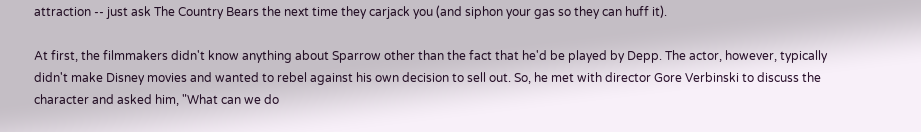attraction -- just ask The Country Bears the next time they carjack you (and siphon your gas so they can huff it).

At first, the filmmakers didn't know anything about Sparrow other than the fact that he'd be played by Depp. The actor, however, typically didn't make Disney movies and wanted to rebel against his own decision to sell out. So, he met with director Gore Verbinski to discuss the character and asked him, "What can we do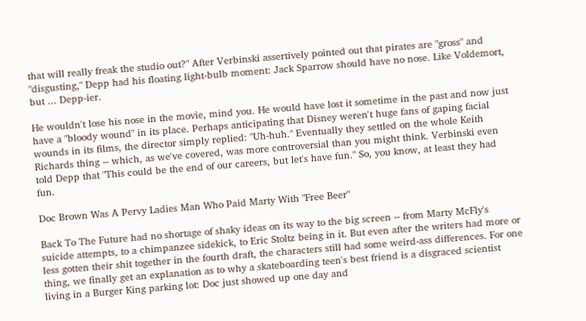that will really freak the studio out?" After Verbinski assertively pointed out that pirates are "gross" and "disgusting," Depp had his floating light-bulb moment: Jack Sparrow should have no nose. Like Voldemort, but ... Depp-ier.

He wouldn't lose his nose in the movie, mind you. He would have lost it sometime in the past and now just have a "bloody wound" in its place. Perhaps anticipating that Disney weren't huge fans of gaping facial wounds in its films, the director simply replied: "Uh-huh." Eventually they settled on the whole Keith Richards thing -- which, as we've covered, was more controversial than you might think. Verbinski even told Depp that "This could be the end of our careers, but let's have fun." So, you know, at least they had fun.

Doc Brown Was A Pervy Ladies Man Who Paid Marty With "Free Beer"

Back To The Future had no shortage of shaky ideas on its way to the big screen -- from Marty McFly's suicide attempts, to a chimpanzee sidekick, to Eric Stoltz being in it. But even after the writers had more or less gotten their shit together in the fourth draft, the characters still had some weird-ass differences. For one thing, we finally get an explanation as to why a skateboarding teen's best friend is a disgraced scientist living in a Burger King parking lot: Doc just showed up one day and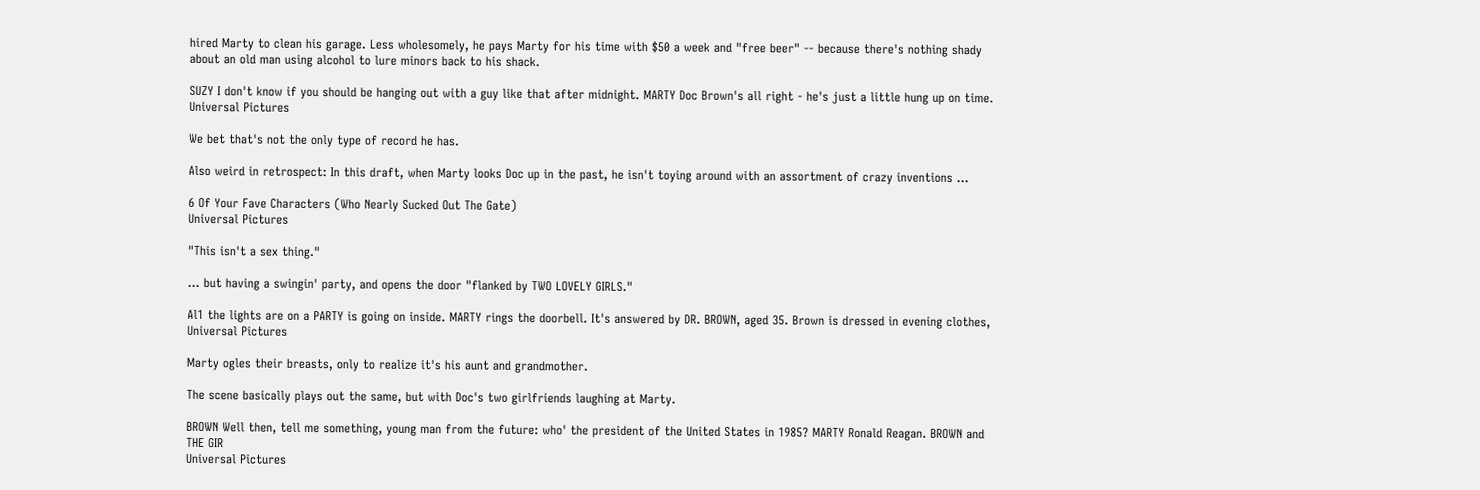hired Marty to clean his garage. Less wholesomely, he pays Marty for his time with $50 a week and "free beer" -- because there's nothing shady about an old man using alcohol to lure minors back to his shack.

SUZY I don't know if you should be hanging out with a guy like that after midnight. MARTY Doc Brown's all right - he's just a little hung up on time.
Universal Pictures

We bet that's not the only type of record he has.

Also weird in retrospect: In this draft, when Marty looks Doc up in the past, he isn't toying around with an assortment of crazy inventions ...

6 Of Your Fave Characters (Who Nearly Sucked Out The Gate)
Universal Pictures

"This isn't a sex thing."

... but having a swingin' party, and opens the door "flanked by TWO LOVELY GIRLS."

Al1 the lights are on a PARTY is going on inside. MARTY rings the doorbell. It's answered by DR. BROWN, aged 35. Brown is dressed in evening clothes,
Universal Pictures

Marty ogles their breasts, only to realize it's his aunt and grandmother.

The scene basically plays out the same, but with Doc's two girlfriends laughing at Marty.

BROWN Well then, tell me something, young man from the future: who' the president of the United States in 1985? MARTY Ronald Reagan. BROWN and THE GIR
Universal Pictures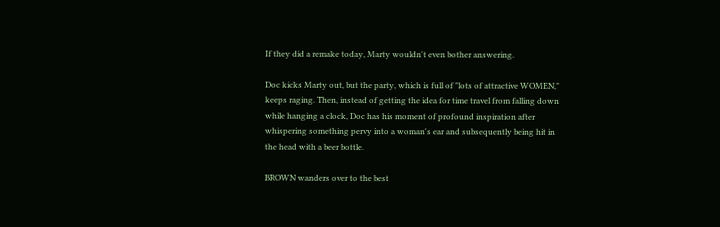If they did a remake today, Marty wouldn't even bother answering.

Doc kicks Marty out, but the party, which is full of "lots of attractive WOMEN," keeps raging. Then, instead of getting the idea for time travel from falling down while hanging a clock, Doc has his moment of profound inspiration after whispering something pervy into a woman's ear and subsequently being hit in the head with a beer bottle.

BROWN wanders over to the best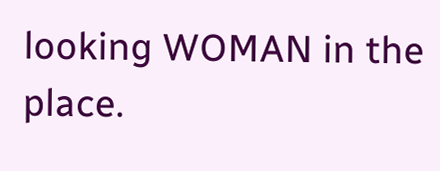looking WOMAN in the place.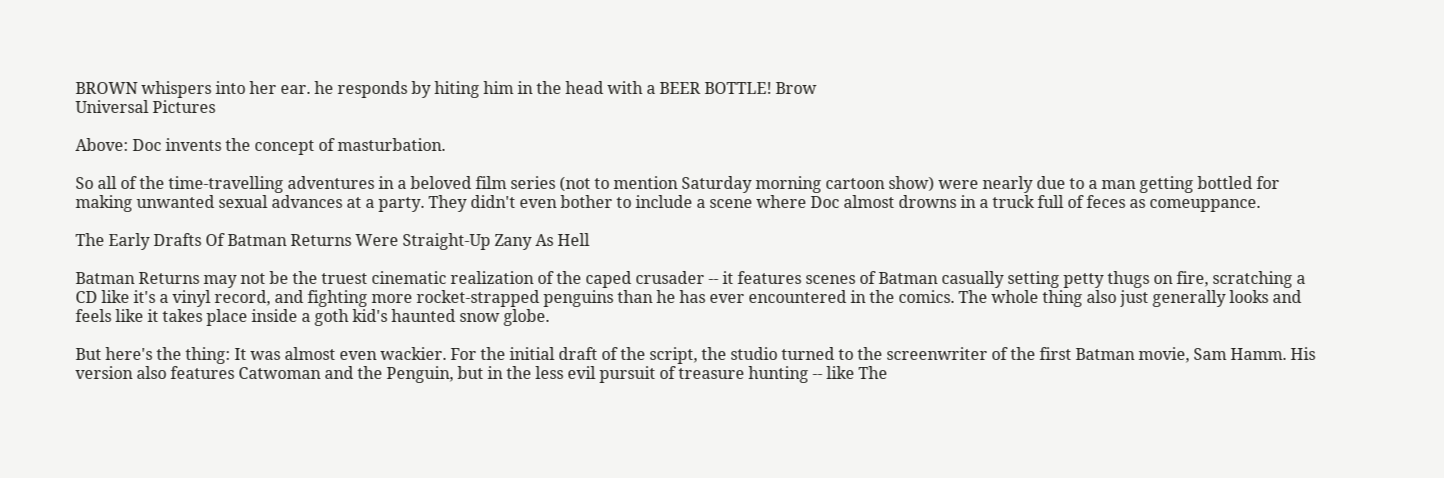BROWN whispers into her ear. he responds by hiting him in the head with a BEER BOTTLE! Brow
Universal Pictures

Above: Doc invents the concept of masturbation.

So all of the time-travelling adventures in a beloved film series (not to mention Saturday morning cartoon show) were nearly due to a man getting bottled for making unwanted sexual advances at a party. They didn't even bother to include a scene where Doc almost drowns in a truck full of feces as comeuppance.

The Early Drafts Of Batman Returns Were Straight-Up Zany As Hell

Batman Returns may not be the truest cinematic realization of the caped crusader -- it features scenes of Batman casually setting petty thugs on fire, scratching a CD like it's a vinyl record, and fighting more rocket-strapped penguins than he has ever encountered in the comics. The whole thing also just generally looks and feels like it takes place inside a goth kid's haunted snow globe.

But here's the thing: It was almost even wackier. For the initial draft of the script, the studio turned to the screenwriter of the first Batman movie, Sam Hamm. His version also features Catwoman and the Penguin, but in the less evil pursuit of treasure hunting -- like The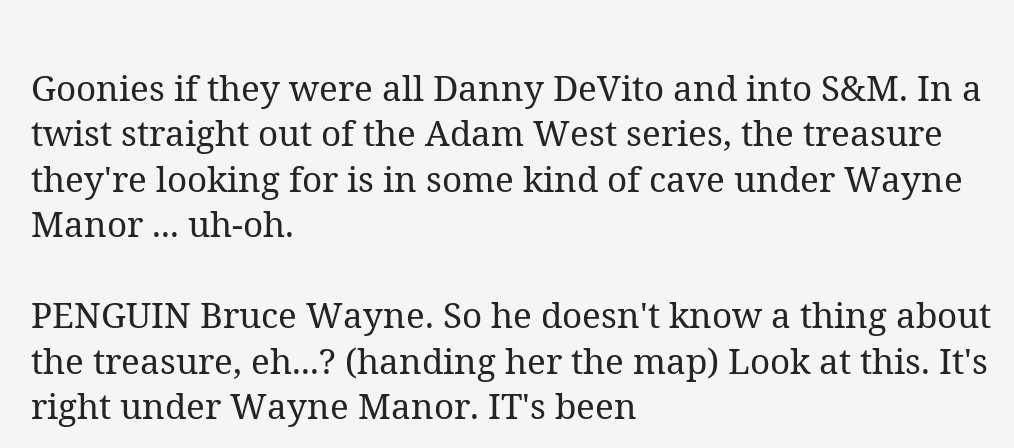Goonies if they were all Danny DeVito and into S&M. In a twist straight out of the Adam West series, the treasure they're looking for is in some kind of cave under Wayne Manor ... uh-oh.

PENGUIN Bruce Wayne. So he doesn't know a thing about the treasure, eh...? (handing her the map) Look at this. It's right under Wayne Manor. IT's been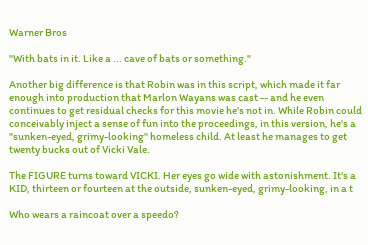Warner Bros

"With bats in it. Like a ... cave of bats or something."

Another big difference is that Robin was in this script, which made it far enough into production that Marlon Wayans was cast -- and he even continues to get residual checks for this movie he's not in. While Robin could conceivably inject a sense of fun into the proceedings, in this version, he's a "sunken-eyed, grimy-looking" homeless child. At least he manages to get twenty bucks out of Vicki Vale.

The FIGURE turns toward VICKI. Her eyes go wide with astonishment. It's a KID, thirteen or fourteen at the outside, sunken-eyed, grimy-looking, in a t

Who wears a raincoat over a speedo?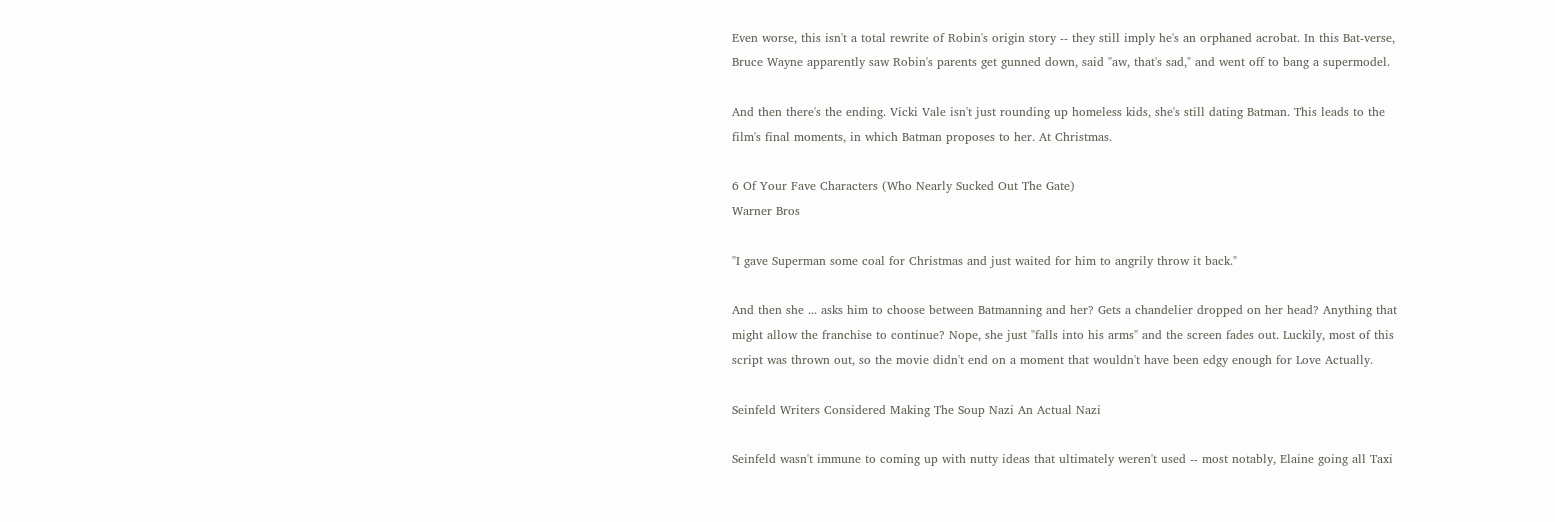Even worse, this isn't a total rewrite of Robin's origin story -- they still imply he's an orphaned acrobat. In this Bat-verse, Bruce Wayne apparently saw Robin's parents get gunned down, said "aw, that's sad," and went off to bang a supermodel.

And then there's the ending. Vicki Vale isn't just rounding up homeless kids, she's still dating Batman. This leads to the film's final moments, in which Batman proposes to her. At Christmas.

6 Of Your Fave Characters (Who Nearly Sucked Out The Gate)
Warner Bros

"I gave Superman some coal for Christmas and just waited for him to angrily throw it back."

And then she ... asks him to choose between Batmanning and her? Gets a chandelier dropped on her head? Anything that might allow the franchise to continue? Nope, she just "falls into his arms" and the screen fades out. Luckily, most of this script was thrown out, so the movie didn't end on a moment that wouldn't have been edgy enough for Love Actually.

Seinfeld Writers Considered Making The Soup Nazi An Actual Nazi

Seinfeld wasn't immune to coming up with nutty ideas that ultimately weren't used -- most notably, Elaine going all Taxi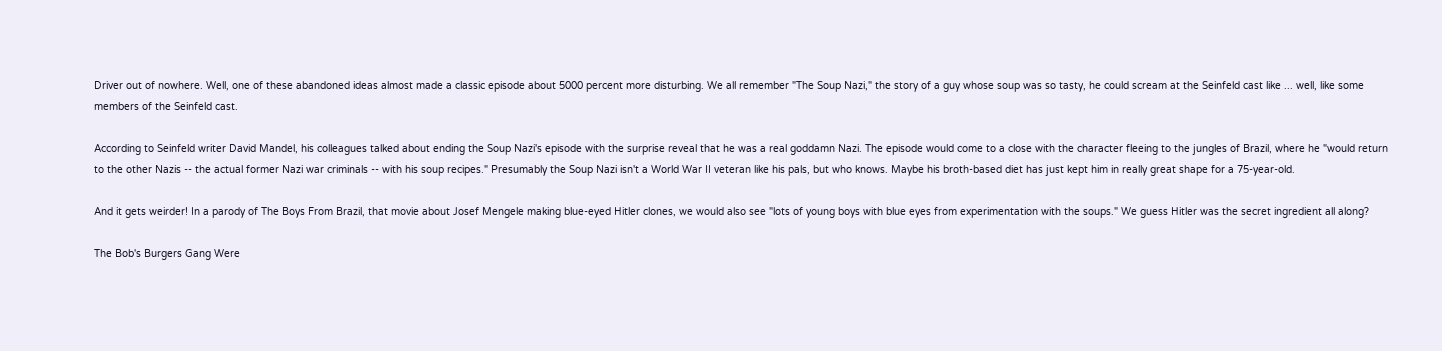Driver out of nowhere. Well, one of these abandoned ideas almost made a classic episode about 5000 percent more disturbing. We all remember "The Soup Nazi," the story of a guy whose soup was so tasty, he could scream at the Seinfeld cast like ... well, like some members of the Seinfeld cast.

According to Seinfeld writer David Mandel, his colleagues talked about ending the Soup Nazi's episode with the surprise reveal that he was a real goddamn Nazi. The episode would come to a close with the character fleeing to the jungles of Brazil, where he "would return to the other Nazis -- the actual former Nazi war criminals -- with his soup recipes." Presumably the Soup Nazi isn't a World War II veteran like his pals, but who knows. Maybe his broth-based diet has just kept him in really great shape for a 75-year-old.

And it gets weirder! In a parody of The Boys From Brazil, that movie about Josef Mengele making blue-eyed Hitler clones, we would also see "lots of young boys with blue eyes from experimentation with the soups." We guess Hitler was the secret ingredient all along?

The Bob's Burgers Gang Were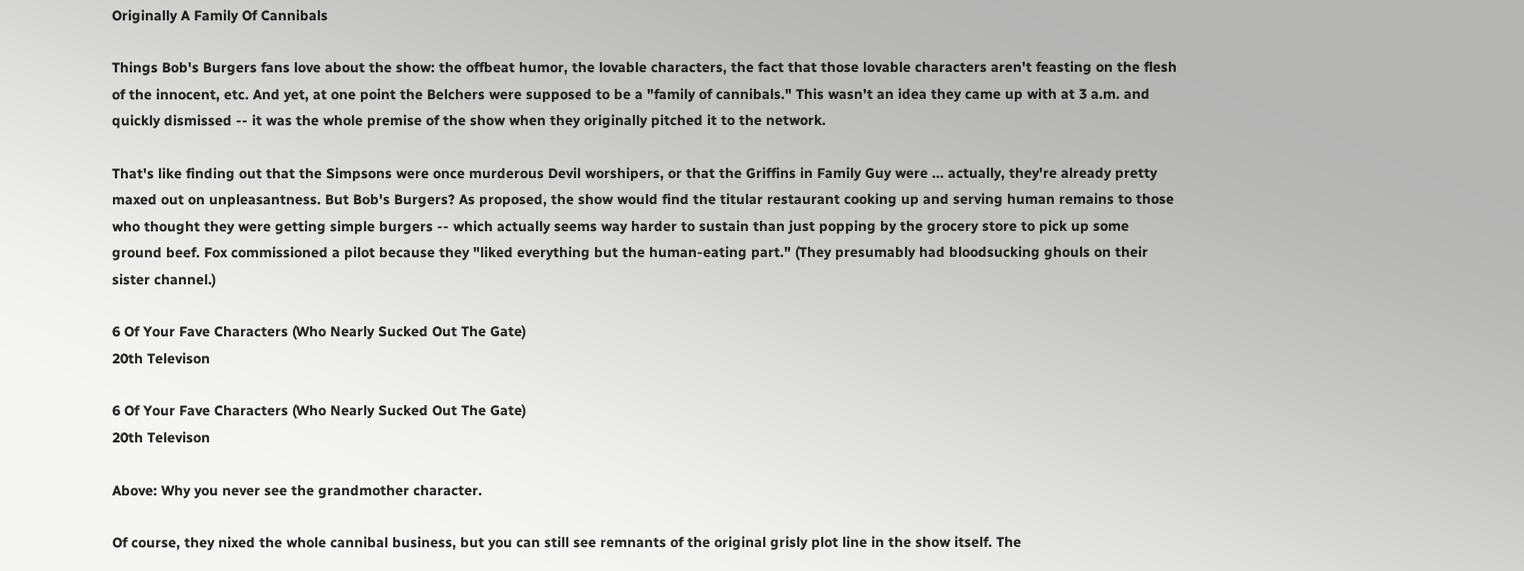Originally A Family Of Cannibals

Things Bob's Burgers fans love about the show: the offbeat humor, the lovable characters, the fact that those lovable characters aren't feasting on the flesh of the innocent, etc. And yet, at one point the Belchers were supposed to be a "family of cannibals." This wasn't an idea they came up with at 3 a.m. and quickly dismissed -- it was the whole premise of the show when they originally pitched it to the network.

That's like finding out that the Simpsons were once murderous Devil worshipers, or that the Griffins in Family Guy were ... actually, they're already pretty maxed out on unpleasantness. But Bob's Burgers? As proposed, the show would find the titular restaurant cooking up and serving human remains to those who thought they were getting simple burgers -- which actually seems way harder to sustain than just popping by the grocery store to pick up some ground beef. Fox commissioned a pilot because they "liked everything but the human-eating part." (They presumably had bloodsucking ghouls on their sister channel.)

6 Of Your Fave Characters (Who Nearly Sucked Out The Gate)
20th Televison

6 Of Your Fave Characters (Who Nearly Sucked Out The Gate)
20th Televison

Above: Why you never see the grandmother character.

Of course, they nixed the whole cannibal business, but you can still see remnants of the original grisly plot line in the show itself. The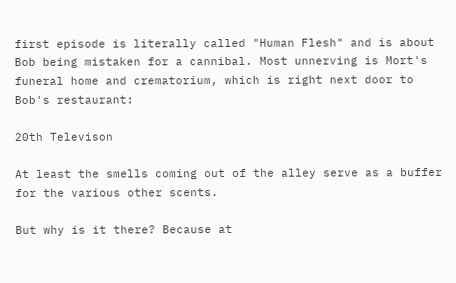first episode is literally called "Human Flesh" and is about Bob being mistaken for a cannibal. Most unnerving is Mort's funeral home and crematorium, which is right next door to Bob's restaurant:

20th Televison

At least the smells coming out of the alley serve as a buffer for the various other scents.

But why is it there? Because at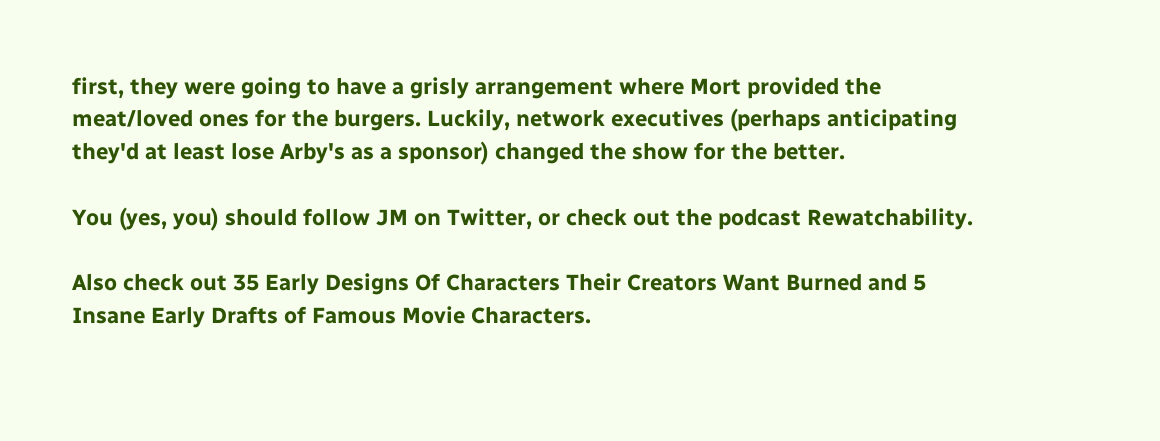first, they were going to have a grisly arrangement where Mort provided the meat/loved ones for the burgers. Luckily, network executives (perhaps anticipating they'd at least lose Arby's as a sponsor) changed the show for the better.

You (yes, you) should follow JM on Twitter, or check out the podcast Rewatchability.

Also check out 35 Early Designs Of Characters Their Creators Want Burned and 5 Insane Early Drafts of Famous Movie Characters.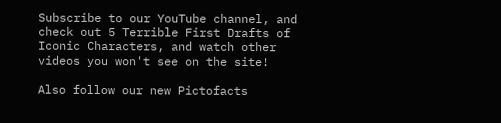Subscribe to our YouTube channel, and check out 5 Terrible First Drafts of Iconic Characters, and watch other videos you won't see on the site!

Also follow our new Pictofacts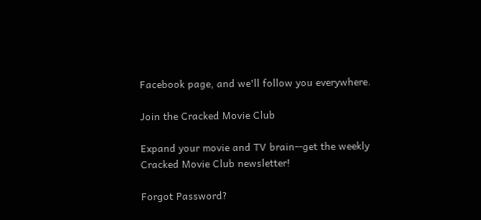Facebook page, and we'll follow you everywhere.

Join the Cracked Movie Club

Expand your movie and TV brain--get the weekly Cracked Movie Club newsletter!

Forgot Password?